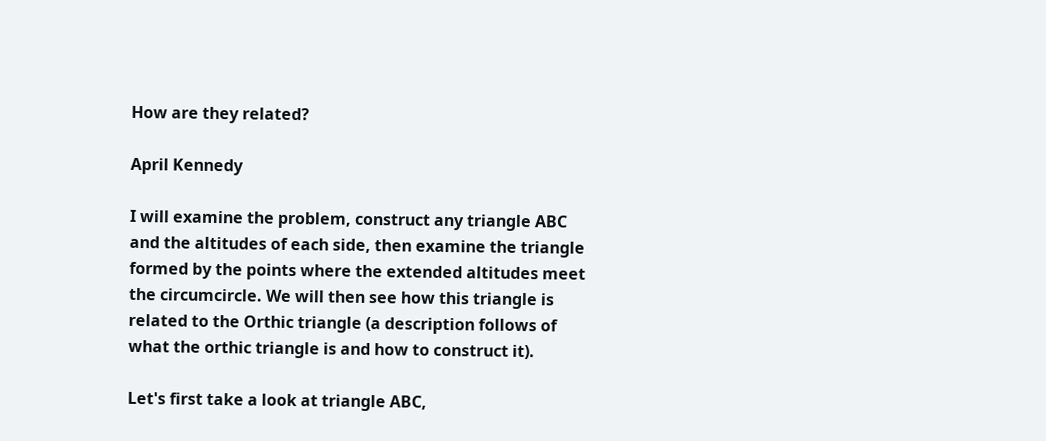How are they related?

April Kennedy

I will examine the problem, construct any triangle ABC and the altitudes of each side, then examine the triangle formed by the points where the extended altitudes meet the circumcircle. We will then see how this triangle is related to the Orthic triangle (a description follows of what the orthic triangle is and how to construct it).

Let's first take a look at triangle ABC,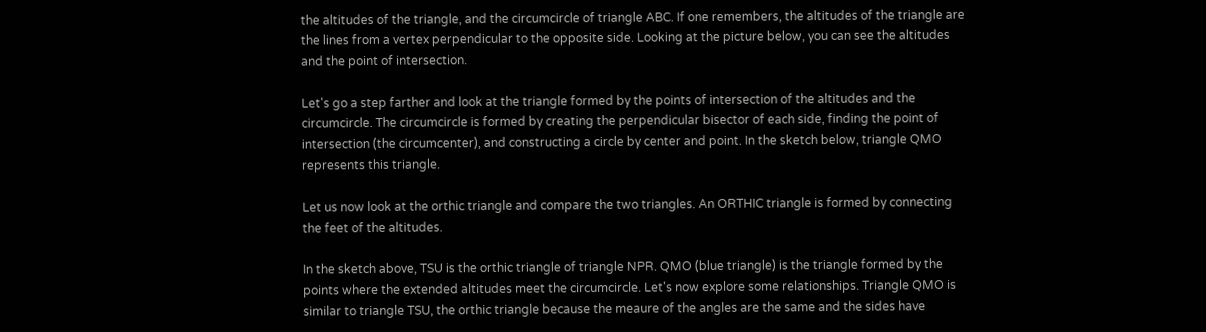the altitudes of the triangle, and the circumcircle of triangle ABC. If one remembers, the altitudes of the triangle are the lines from a vertex perpendicular to the opposite side. Looking at the picture below, you can see the altitudes and the point of intersection.

Let's go a step farther and look at the triangle formed by the points of intersection of the altitudes and the circumcircle. The circumcircle is formed by creating the perpendicular bisector of each side, finding the point of intersection (the circumcenter), and constructing a circle by center and point. In the sketch below, triangle QMO represents this triangle.

Let us now look at the orthic triangle and compare the two triangles. An ORTHIC triangle is formed by connecting the feet of the altitudes.

In the sketch above, TSU is the orthic triangle of triangle NPR. QMO (blue triangle) is the triangle formed by the points where the extended altitudes meet the circumcircle. Let's now explore some relationships. Triangle QMO is similar to triangle TSU, the orthic triangle because the meaure of the angles are the same and the sides have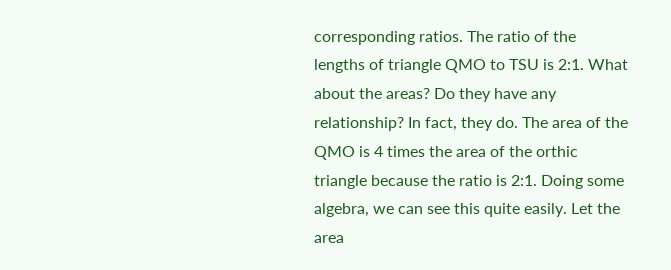corresponding ratios. The ratio of the lengths of triangle QMO to TSU is 2:1. What about the areas? Do they have any relationship? In fact, they do. The area of the QMO is 4 times the area of the orthic triangle because the ratio is 2:1. Doing some algebra, we can see this quite easily. Let the area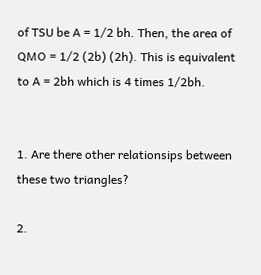of TSU be A = 1/2 bh. Then, the area of QMO = 1/2 (2b) (2h). This is equivalent to A = 2bh which is 4 times 1/2bh.


1. Are there other relationsips between these two triangles?

2.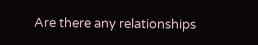Are there any relationships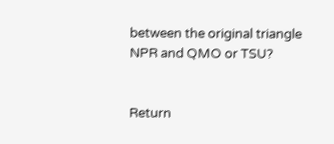between the original triangle NPR and QMO or TSU?


Return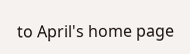to April's home page